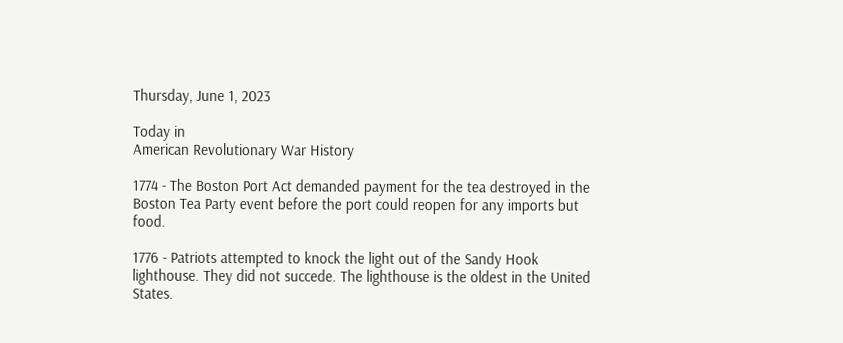Thursday, June 1, 2023

Today in
American Revolutionary War History

1774 - The Boston Port Act demanded payment for the tea destroyed in the Boston Tea Party event before the port could reopen for any imports but food.

1776 - Patriots attempted to knock the light out of the Sandy Hook lighthouse. They did not succede. The lighthouse is the oldest in the United States.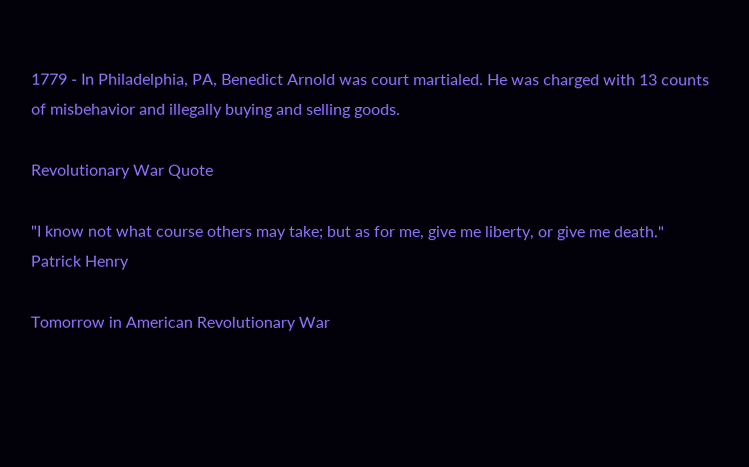1779 - In Philadelphia, PA, Benedict Arnold was court martialed. He was charged with 13 counts of misbehavior and illegally buying and selling goods.

Revolutionary War Quote

"I know not what course others may take; but as for me, give me liberty, or give me death."
Patrick Henry

Tomorrow in American Revolutionary War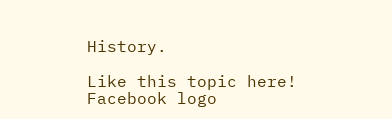History.

Like this topic here!
Facebook logo